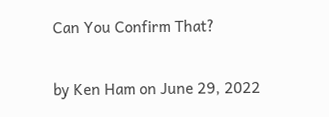Can You Confirm That?

by Ken Ham on June 29, 2022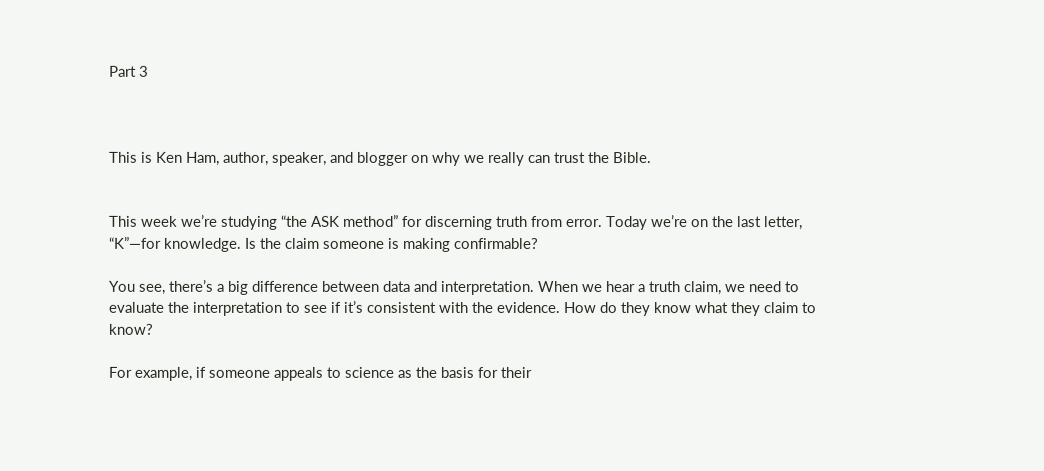Part 3



This is Ken Ham, author, speaker, and blogger on why we really can trust the Bible.


This week we’re studying “the ASK method” for discerning truth from error. Today we’re on the last letter, “K”—for knowledge. Is the claim someone is making confirmable?

You see, there’s a big difference between data and interpretation. When we hear a truth claim, we need to evaluate the interpretation to see if it’s consistent with the evidence. How do they know what they claim to know?

For example, if someone appeals to science as the basis for their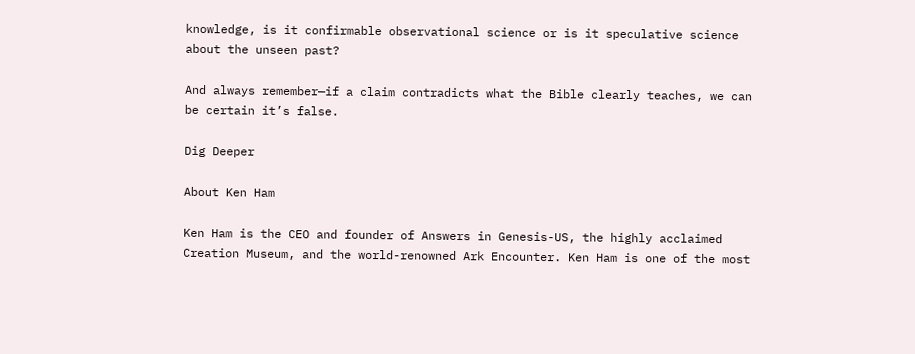knowledge, is it confirmable observational science or is it speculative science about the unseen past?

And always remember—if a claim contradicts what the Bible clearly teaches, we can be certain it’s false.

Dig Deeper

About Ken Ham

Ken Ham is the CEO and founder of Answers in Genesis-US, the highly acclaimed Creation Museum, and the world-renowned Ark Encounter. Ken Ham is one of the most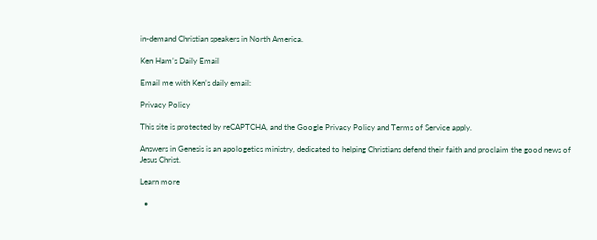in-demand Christian speakers in North America.

Ken Ham’s Daily Email

Email me with Ken’s daily email:

Privacy Policy

This site is protected by reCAPTCHA, and the Google Privacy Policy and Terms of Service apply.

Answers in Genesis is an apologetics ministry, dedicated to helping Christians defend their faith and proclaim the good news of Jesus Christ.

Learn more

  •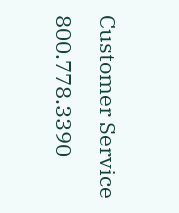Customer Service 800.778.3390